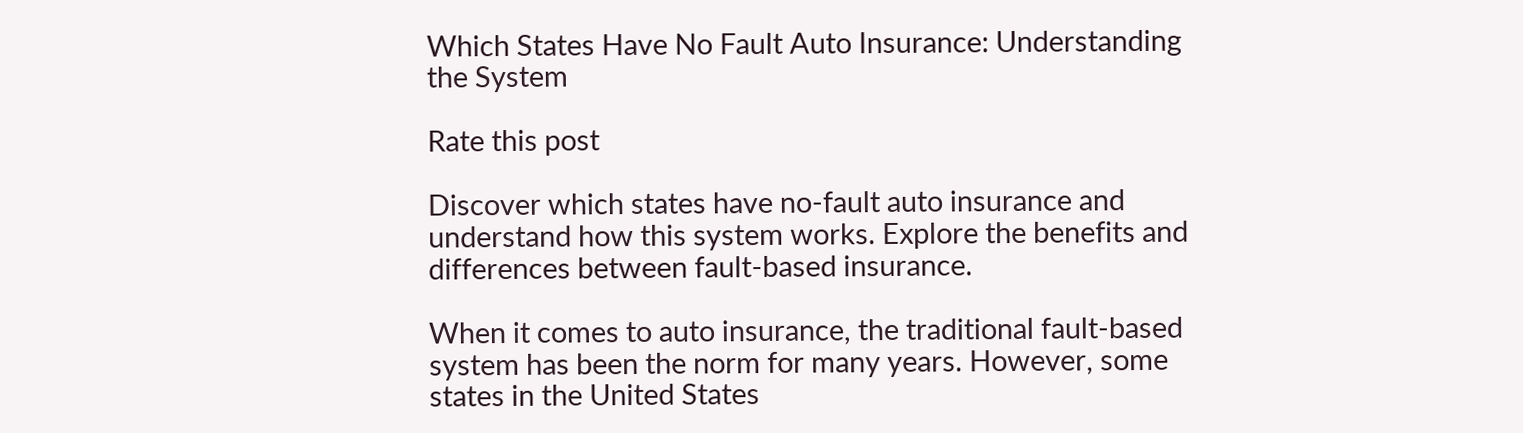Which States Have No Fault Auto Insurance: Understanding the System

Rate this post

Discover which states have no-fault auto insurance and understand how this system works. Explore the benefits and differences between fault-based insurance.

When it comes to auto insurance, the traditional fault-based system has been the norm for many years. However, some states in the United States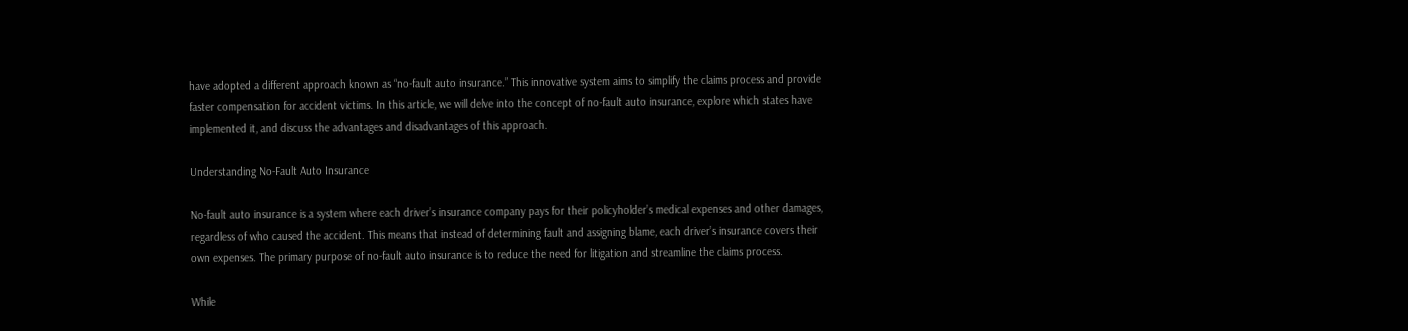have adopted a different approach known as “no-fault auto insurance.” This innovative system aims to simplify the claims process and provide faster compensation for accident victims. In this article, we will delve into the concept of no-fault auto insurance, explore which states have implemented it, and discuss the advantages and disadvantages of this approach.

Understanding No-Fault Auto Insurance

No-fault auto insurance is a system where each driver’s insurance company pays for their policyholder’s medical expenses and other damages, regardless of who caused the accident. This means that instead of determining fault and assigning blame, each driver’s insurance covers their own expenses. The primary purpose of no-fault auto insurance is to reduce the need for litigation and streamline the claims process.

While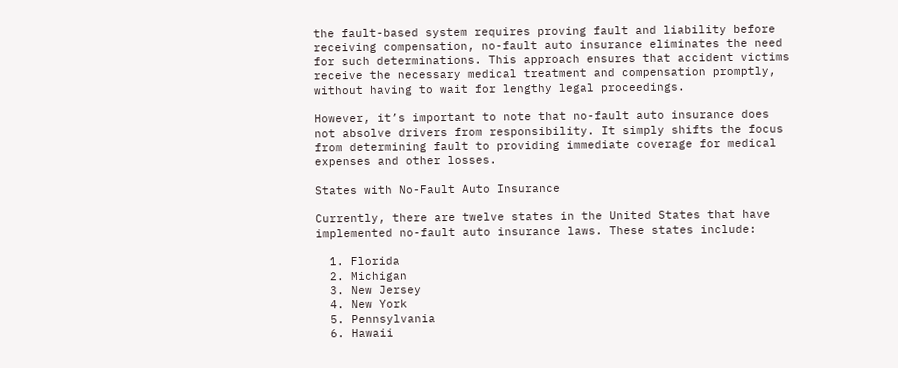the fault-based system requires proving fault and liability before receiving compensation, no-fault auto insurance eliminates the need for such determinations. This approach ensures that accident victims receive the necessary medical treatment and compensation promptly, without having to wait for lengthy legal proceedings.

However, it’s important to note that no-fault auto insurance does not absolve drivers from responsibility. It simply shifts the focus from determining fault to providing immediate coverage for medical expenses and other losses.

States with No-Fault Auto Insurance

Currently, there are twelve states in the United States that have implemented no-fault auto insurance laws. These states include:

  1. Florida
  2. Michigan
  3. New Jersey
  4. New York
  5. Pennsylvania
  6. Hawaii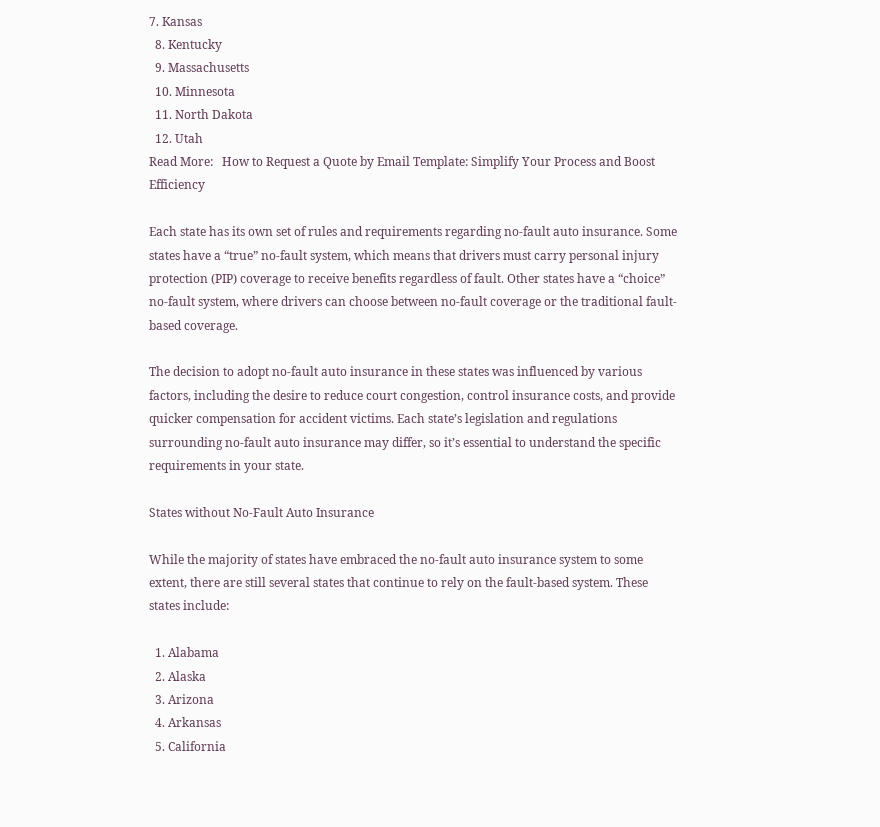7. Kansas
  8. Kentucky
  9. Massachusetts
  10. Minnesota
  11. North Dakota
  12. Utah
Read More:   How to Request a Quote by Email Template: Simplify Your Process and Boost Efficiency

Each state has its own set of rules and requirements regarding no-fault auto insurance. Some states have a “true” no-fault system, which means that drivers must carry personal injury protection (PIP) coverage to receive benefits regardless of fault. Other states have a “choice” no-fault system, where drivers can choose between no-fault coverage or the traditional fault-based coverage.

The decision to adopt no-fault auto insurance in these states was influenced by various factors, including the desire to reduce court congestion, control insurance costs, and provide quicker compensation for accident victims. Each state’s legislation and regulations surrounding no-fault auto insurance may differ, so it’s essential to understand the specific requirements in your state.

States without No-Fault Auto Insurance

While the majority of states have embraced the no-fault auto insurance system to some extent, there are still several states that continue to rely on the fault-based system. These states include:

  1. Alabama
  2. Alaska
  3. Arizona
  4. Arkansas
  5. California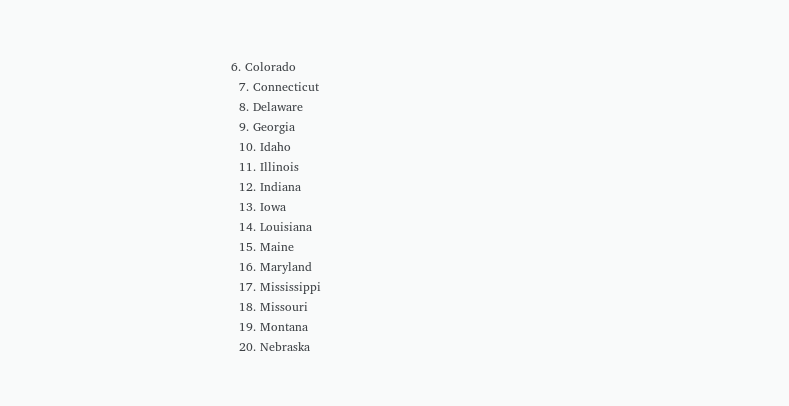6. Colorado
  7. Connecticut
  8. Delaware
  9. Georgia
  10. Idaho
  11. Illinois
  12. Indiana
  13. Iowa
  14. Louisiana
  15. Maine
  16. Maryland
  17. Mississippi
  18. Missouri
  19. Montana
  20. Nebraska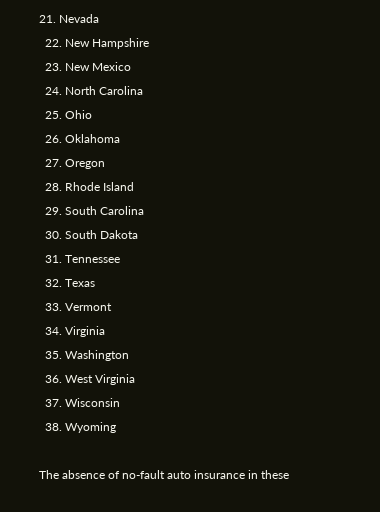21. Nevada
  22. New Hampshire
  23. New Mexico
  24. North Carolina
  25. Ohio
  26. Oklahoma
  27. Oregon
  28. Rhode Island
  29. South Carolina
  30. South Dakota
  31. Tennessee
  32. Texas
  33. Vermont
  34. Virginia
  35. Washington
  36. West Virginia
  37. Wisconsin
  38. Wyoming

The absence of no-fault auto insurance in these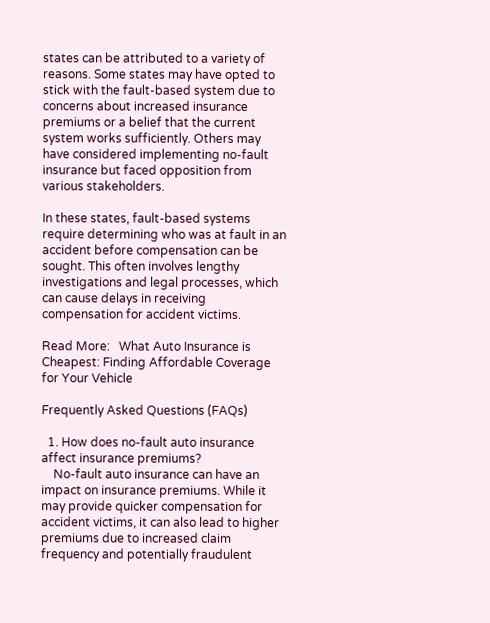states can be attributed to a variety of reasons. Some states may have opted to stick with the fault-based system due to concerns about increased insurance premiums or a belief that the current system works sufficiently. Others may have considered implementing no-fault insurance but faced opposition from various stakeholders.

In these states, fault-based systems require determining who was at fault in an accident before compensation can be sought. This often involves lengthy investigations and legal processes, which can cause delays in receiving compensation for accident victims.

Read More:   What Auto Insurance is Cheapest: Finding Affordable Coverage for Your Vehicle

Frequently Asked Questions (FAQs)

  1. How does no-fault auto insurance affect insurance premiums?
    No-fault auto insurance can have an impact on insurance premiums. While it may provide quicker compensation for accident victims, it can also lead to higher premiums due to increased claim frequency and potentially fraudulent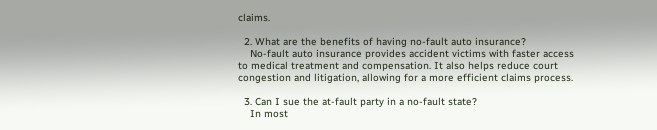claims.

  2. What are the benefits of having no-fault auto insurance?
    No-fault auto insurance provides accident victims with faster access to medical treatment and compensation. It also helps reduce court congestion and litigation, allowing for a more efficient claims process.

  3. Can I sue the at-fault party in a no-fault state?
    In most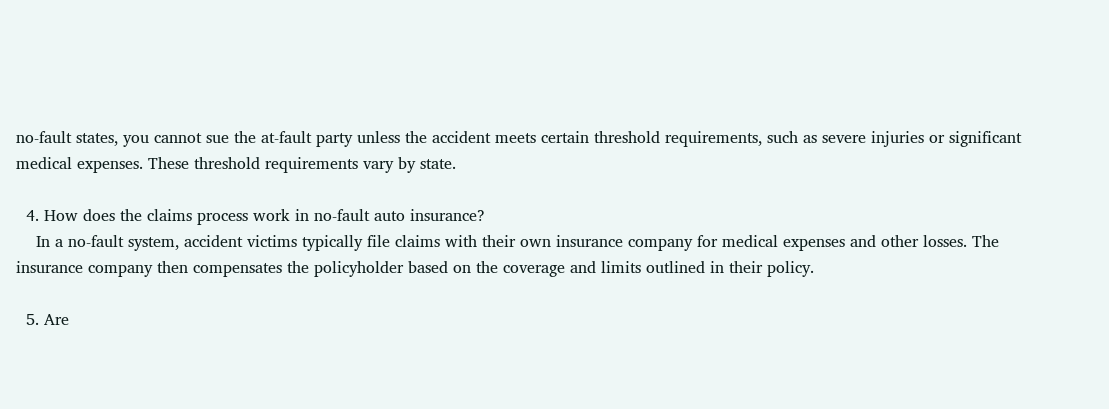no-fault states, you cannot sue the at-fault party unless the accident meets certain threshold requirements, such as severe injuries or significant medical expenses. These threshold requirements vary by state.

  4. How does the claims process work in no-fault auto insurance?
    In a no-fault system, accident victims typically file claims with their own insurance company for medical expenses and other losses. The insurance company then compensates the policyholder based on the coverage and limits outlined in their policy.

  5. Are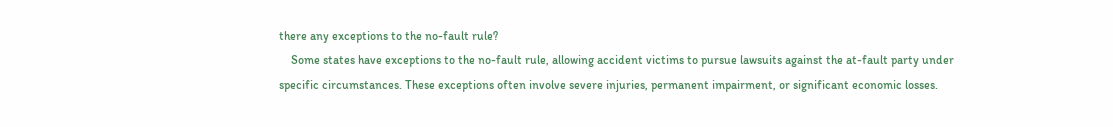there any exceptions to the no-fault rule?
    Some states have exceptions to the no-fault rule, allowing accident victims to pursue lawsuits against the at-fault party under specific circumstances. These exceptions often involve severe injuries, permanent impairment, or significant economic losses.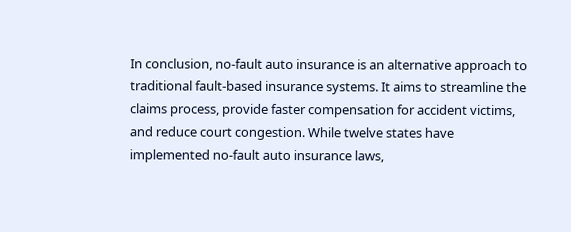In conclusion, no-fault auto insurance is an alternative approach to traditional fault-based insurance systems. It aims to streamline the claims process, provide faster compensation for accident victims, and reduce court congestion. While twelve states have implemented no-fault auto insurance laws,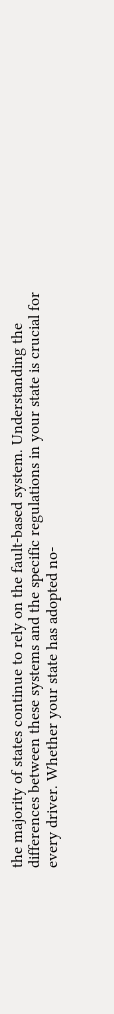the majority of states continue to rely on the fault-based system. Understanding the differences between these systems and the specific regulations in your state is crucial for every driver. Whether your state has adopted no-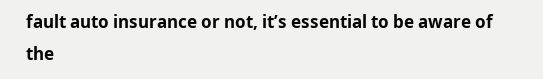fault auto insurance or not, it’s essential to be aware of the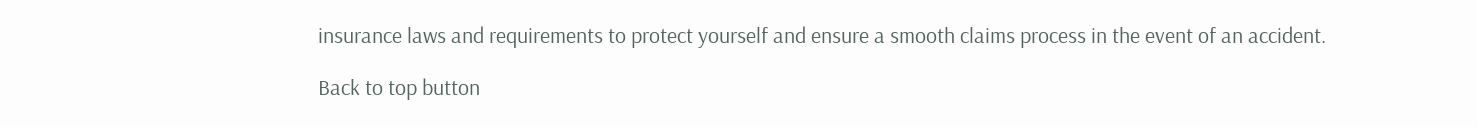insurance laws and requirements to protect yourself and ensure a smooth claims process in the event of an accident.

Back to top button